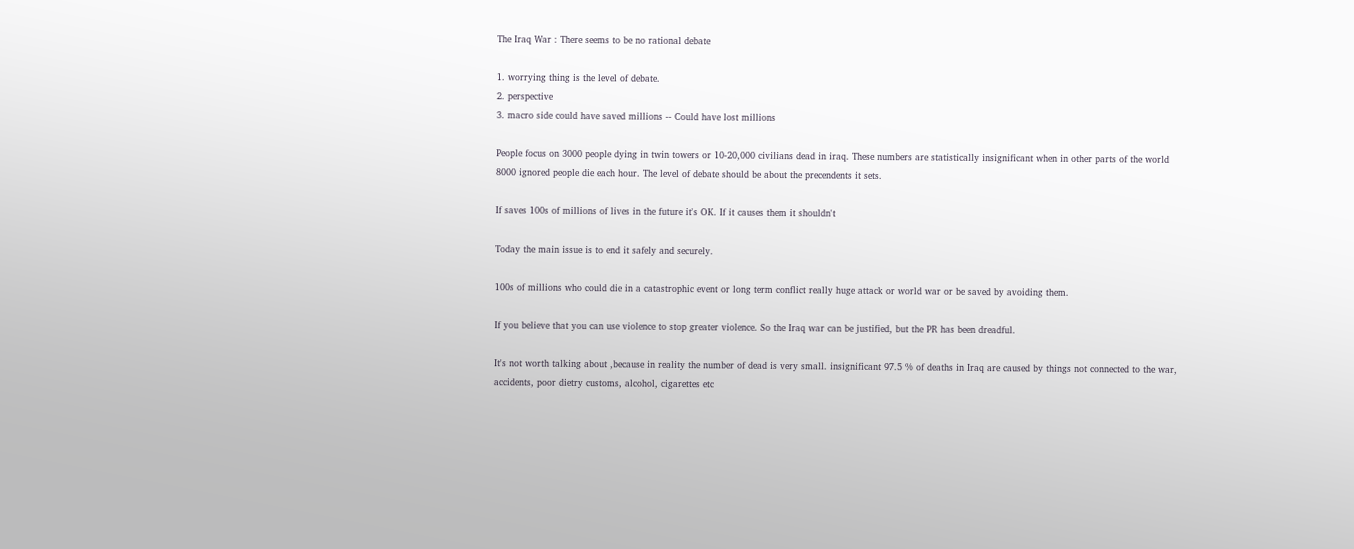The Iraq War : There seems to be no rational debate

1. worrying thing is the level of debate.
2. perspective
3. macro side could have saved millions -- Could have lost millions

People focus on 3000 people dying in twin towers or 10-20,000 civilians dead in iraq. These numbers are statistically insignificant when in other parts of the world 8000 ignored people die each hour. The level of debate should be about the precendents it sets.

If saves 100s of millions of lives in the future it's OK. If it causes them it shouldn't

Today the main issue is to end it safely and securely.

100s of millions who could die in a catastrophic event or long term conflict really huge attack or world war or be saved by avoiding them.

If you believe that you can use violence to stop greater violence. So the Iraq war can be justified, but the PR has been dreadful.

It's not worth talking about ,because in reality the number of dead is very small. insignificant 97.5 % of deaths in Iraq are caused by things not connected to the war, accidents, poor dietry customs, alcohol, cigarettes etc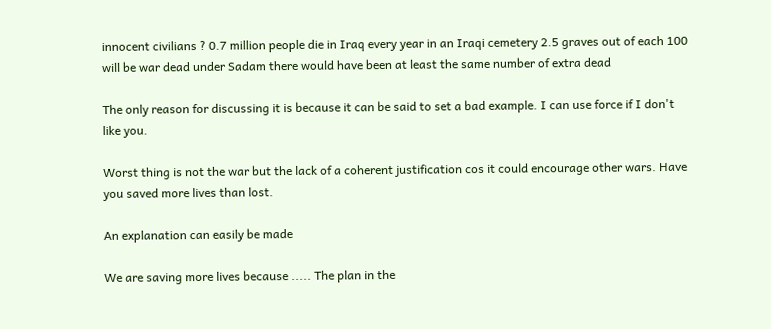innocent civilians ? 0.7 million people die in Iraq every year in an Iraqi cemetery 2.5 graves out of each 100 will be war dead under Sadam there would have been at least the same number of extra dead

The only reason for discussing it is because it can be said to set a bad example. I can use force if I don't like you.

Worst thing is not the war but the lack of a coherent justification cos it could encourage other wars. Have you saved more lives than lost.

An explanation can easily be made

We are saving more lives because ..... The plan in the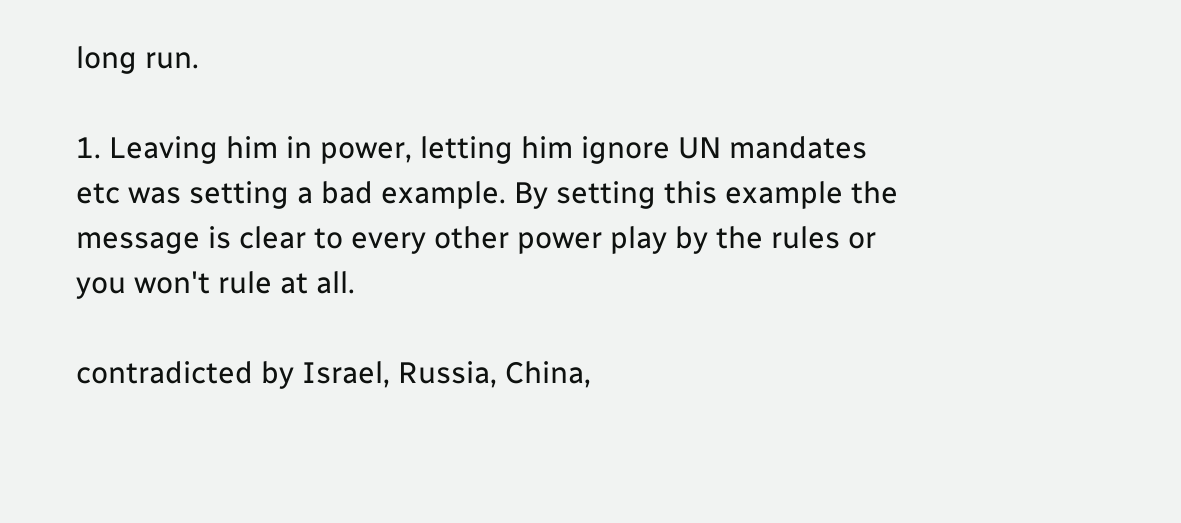long run.

1. Leaving him in power, letting him ignore UN mandates etc was setting a bad example. By setting this example the message is clear to every other power play by the rules or you won't rule at all.

contradicted by Israel, Russia, China,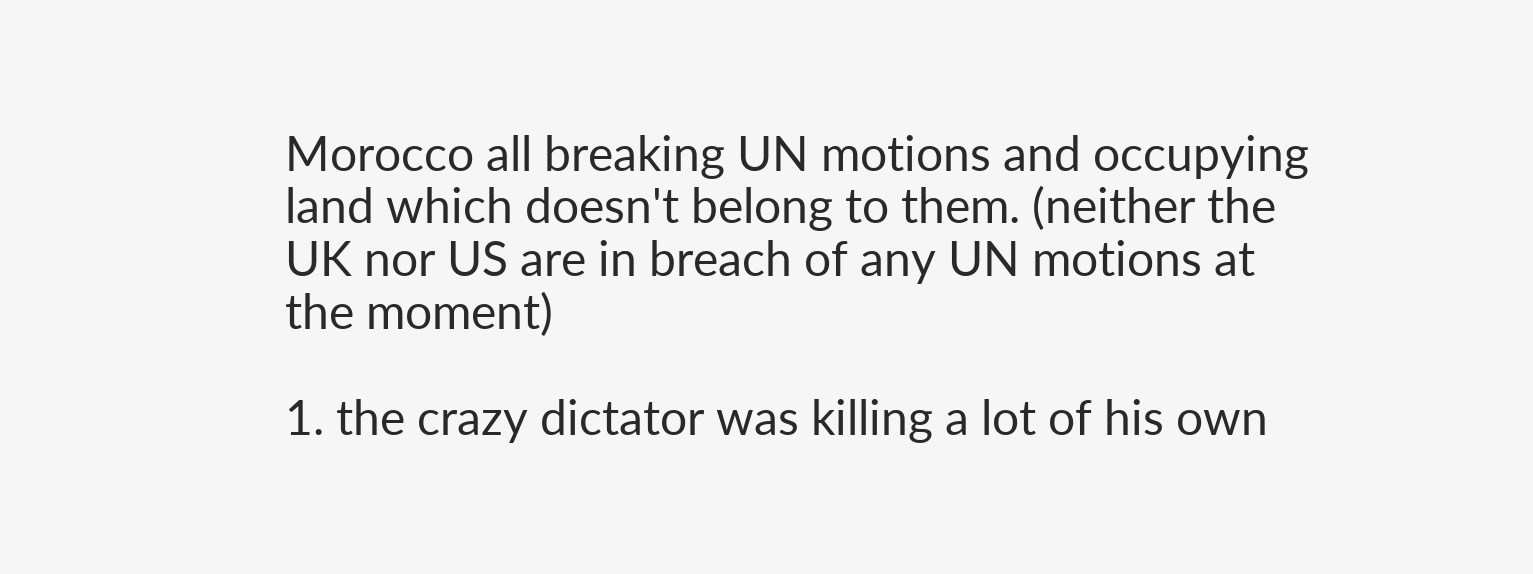Morocco all breaking UN motions and occupying land which doesn't belong to them. (neither the UK nor US are in breach of any UN motions at the moment)

1. the crazy dictator was killing a lot of his own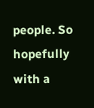people. So hopefully with a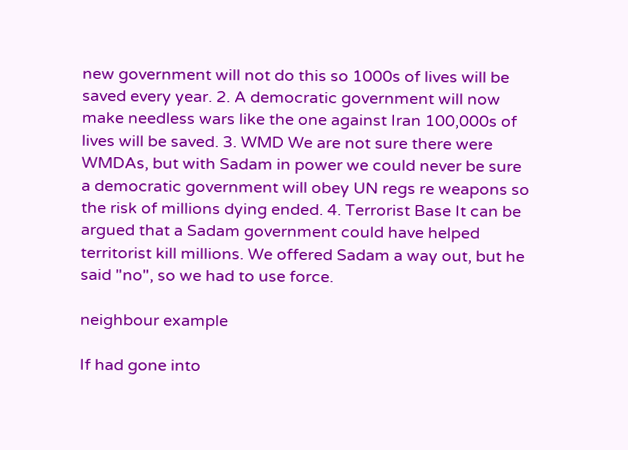new government will not do this so 1000s of lives will be saved every year. 2. A democratic government will now make needless wars like the one against Iran 100,000s of lives will be saved. 3. WMD We are not sure there were WMDAs, but with Sadam in power we could never be sure a democratic government will obey UN regs re weapons so the risk of millions dying ended. 4. Terrorist Base It can be argued that a Sadam government could have helped territorist kill millions. We offered Sadam a way out, but he said "no", so we had to use force.

neighbour example

If had gone into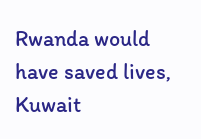Rwanda would have saved lives, Kuwait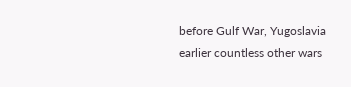before Gulf War, Yugoslavia earlier countless other wars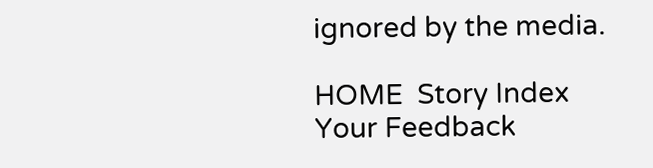ignored by the media.

HOME  Story Index
Your Feedback